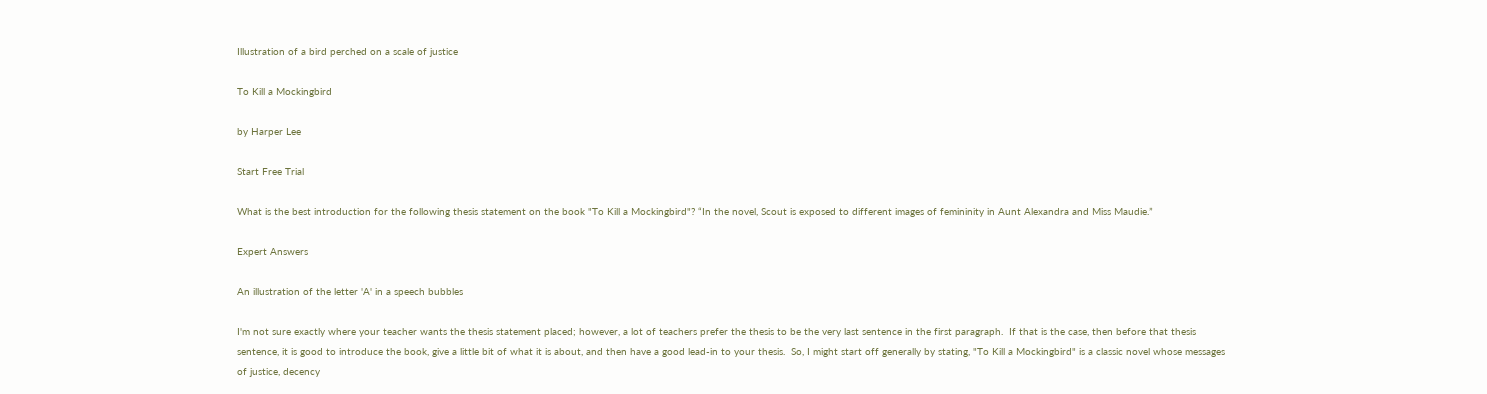Illustration of a bird perched on a scale of justice

To Kill a Mockingbird

by Harper Lee

Start Free Trial

What is the best introduction for the following thesis statement on the book "To Kill a Mockingbird"? “In the novel, Scout is exposed to different images of femininity in Aunt Alexandra and Miss Maudie.”

Expert Answers

An illustration of the letter 'A' in a speech bubbles

I'm not sure exactly where your teacher wants the thesis statement placed; however, a lot of teachers prefer the thesis to be the very last sentence in the first paragraph.  If that is the case, then before that thesis sentence, it is good to introduce the book, give a little bit of what it is about, and then have a good lead-in to your thesis.  So, I might start off generally by stating, "To Kill a Mockingbird" is a classic novel whose messages of justice, decency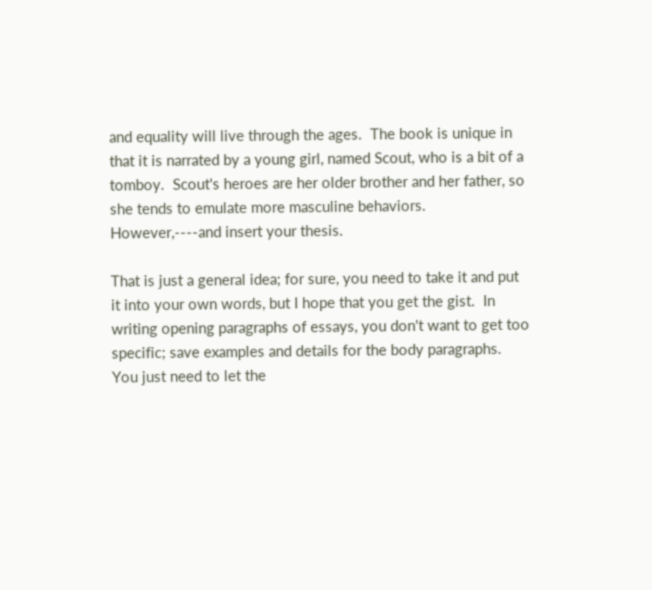and equality will live through the ages.  The book is unique in that it is narrated by a young girl, named Scout, who is a bit of a tomboy.  Scout's heroes are her older brother and her father, so she tends to emulate more masculine behaviors.  However,----and insert your thesis.

That is just a general idea; for sure, you need to take it and put it into your own words, but I hope that you get the gist.  In writing opening paragraphs of essays, you don't want to get too specific; save examples and details for the body paragraphs.  You just need to let the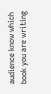audience know which book you are writing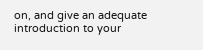on, and give an adequate introduction to your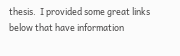thesis.  I provided some great links below that have information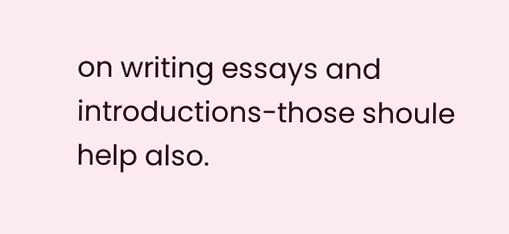on writing essays and introductions-those shoule help also.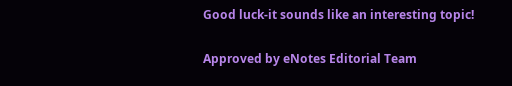Good luck-it sounds like an interesting topic!

Approved by eNotes Editorial Team